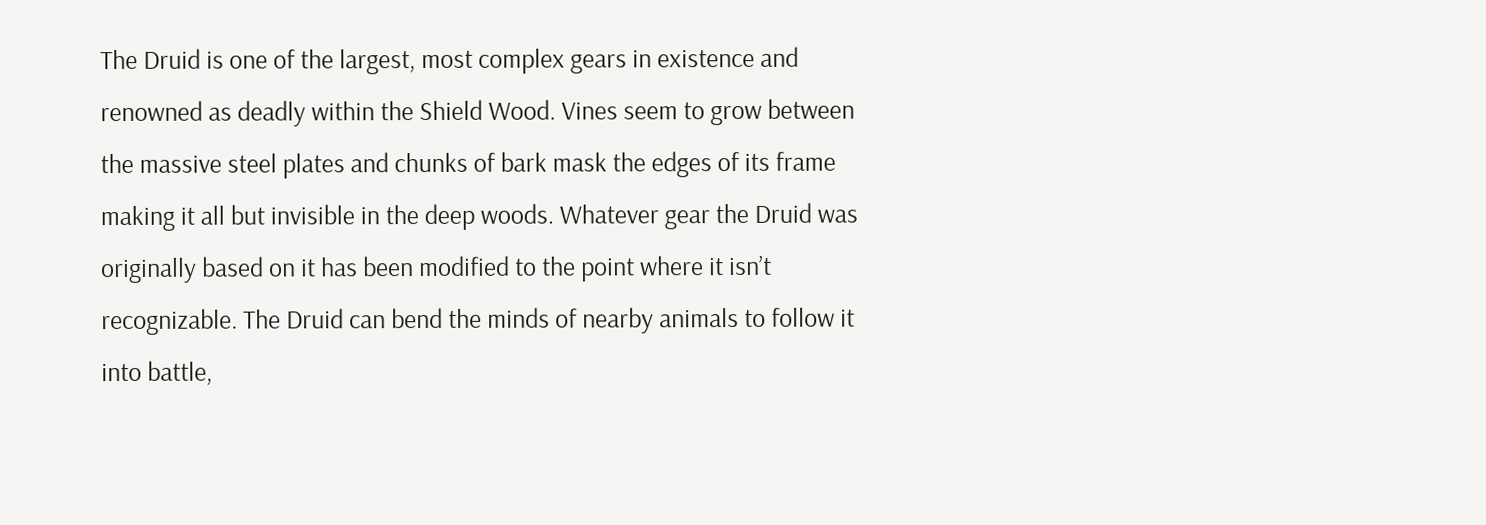The Druid is one of the largest, most complex gears in existence and renowned as deadly within the Shield Wood. Vines seem to grow between the massive steel plates and chunks of bark mask the edges of its frame making it all but invisible in the deep woods. Whatever gear the Druid was originally based on it has been modified to the point where it isn’t recognizable. The Druid can bend the minds of nearby animals to follow it into battle,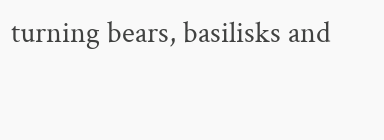turning bears, basilisks and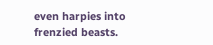even harpies into frenzied beasts.